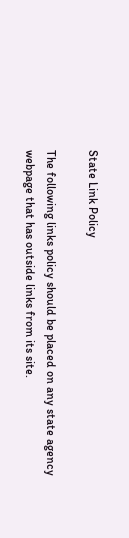State Link Policy

The following links policy should be placed on any state agency webpage that has outside links from its site.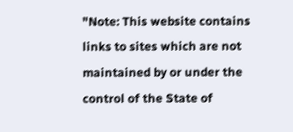"Note: This website contains links to sites which are not maintained by or under the control of the State of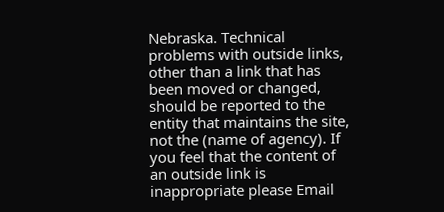Nebraska. Technical problems with outside links, other than a link that has been moved or changed, should be reported to the entity that maintains the site, not the (name of agency). If you feel that the content of an outside link is inappropriate please Email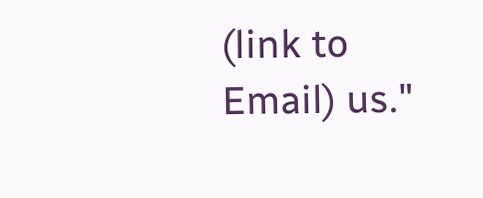(link to Email) us."